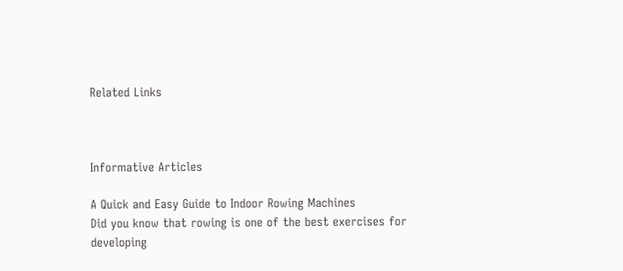Related Links



Informative Articles

A Quick and Easy Guide to Indoor Rowing Machines
Did you know that rowing is one of the best exercises for developing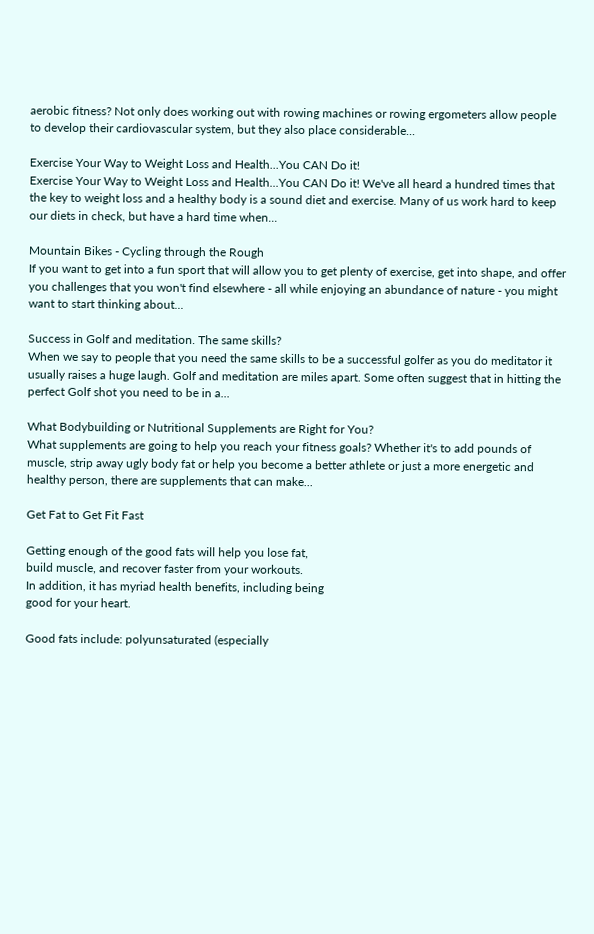aerobic fitness? Not only does working out with rowing machines or rowing ergometers allow people to develop their cardiovascular system, but they also place considerable...

Exercise Your Way to Weight Loss and Health...You CAN Do it!
Exercise Your Way to Weight Loss and Health...You CAN Do it! We've all heard a hundred times that the key to weight loss and a healthy body is a sound diet and exercise. Many of us work hard to keep our diets in check, but have a hard time when...

Mountain Bikes - Cycling through the Rough
If you want to get into a fun sport that will allow you to get plenty of exercise, get into shape, and offer you challenges that you won't find elsewhere - all while enjoying an abundance of nature - you might want to start thinking about...

Success in Golf and meditation. The same skills?
When we say to people that you need the same skills to be a successful golfer as you do meditator it usually raises a huge laugh. Golf and meditation are miles apart. Some often suggest that in hitting the perfect Golf shot you need to be in a...

What Bodybuilding or Nutritional Supplements are Right for You?
What supplements are going to help you reach your fitness goals? Whether it's to add pounds of muscle, strip away ugly body fat or help you become a better athlete or just a more energetic and healthy person, there are supplements that can make...

Get Fat to Get Fit Fast

Getting enough of the good fats will help you lose fat,
build muscle, and recover faster from your workouts.
In addition, it has myriad health benefits, including being
good for your heart.

Good fats include: polyunsaturated (especially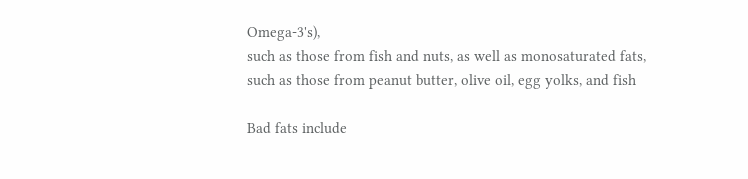Omega-3's),
such as those from fish and nuts, as well as monosaturated fats,
such as those from peanut butter, olive oil, egg yolks, and fish

Bad fats include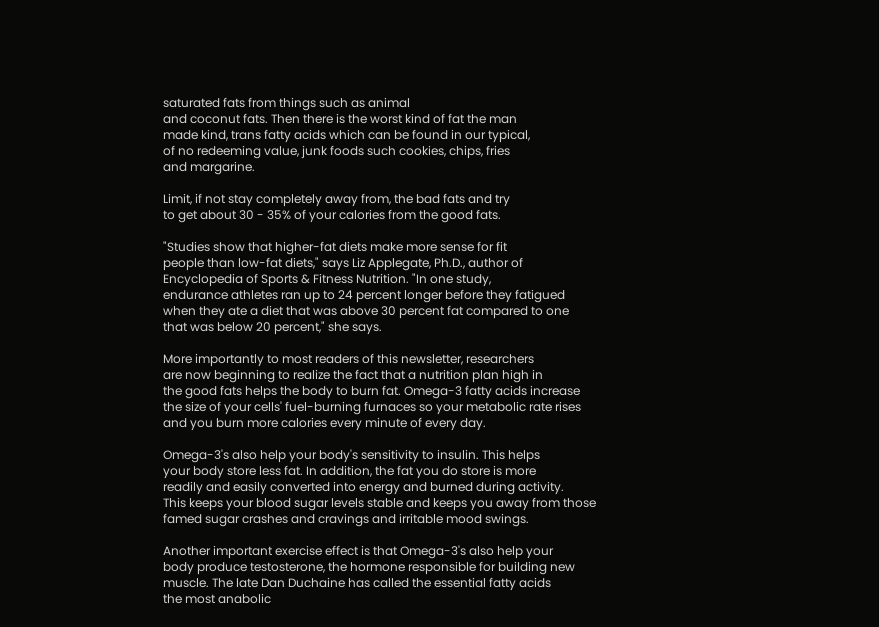saturated fats from things such as animal
and coconut fats. Then there is the worst kind of fat the man
made kind, trans fatty acids which can be found in our typical,
of no redeeming value, junk foods such cookies, chips, fries
and margarine.

Limit, if not stay completely away from, the bad fats and try
to get about 30 - 35% of your calories from the good fats.

"Studies show that higher-fat diets make more sense for fit
people than low-fat diets," says Liz Applegate, Ph.D., author of
Encyclopedia of Sports & Fitness Nutrition. "In one study,
endurance athletes ran up to 24 percent longer before they fatigued
when they ate a diet that was above 30 percent fat compared to one
that was below 20 percent," she says.

More importantly to most readers of this newsletter, researchers
are now beginning to realize the fact that a nutrition plan high in
the good fats helps the body to burn fat. Omega-3 fatty acids increase
the size of your cells' fuel-burning furnaces so your metabolic rate rises
and you burn more calories every minute of every day.

Omega-3's also help your body's sensitivity to insulin. This helps
your body store less fat. In addition, the fat you do store is more
readily and easily converted into energy and burned during activity.
This keeps your blood sugar levels stable and keeps you away from those
famed sugar crashes and cravings and irritable mood swings.

Another important exercise effect is that Omega-3's also help your
body produce testosterone, the hormone responsible for building new
muscle. The late Dan Duchaine has called the essential fatty acids
the most anabolic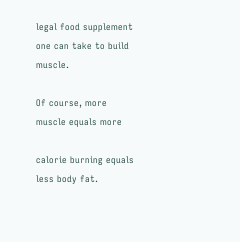legal food supplement one can take to build muscle.

Of course, more muscle equals more

calorie burning equals less body fat.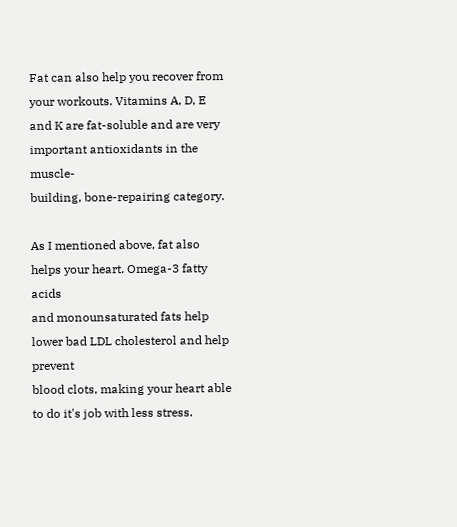Fat can also help you recover from your workouts. Vitamins A, D, E
and K are fat-soluble and are very important antioxidants in the muscle-
building, bone-repairing category.

As I mentioned above, fat also helps your heart. Omega-3 fatty acids
and monounsaturated fats help lower bad LDL cholesterol and help prevent
blood clots, making your heart able to do it's job with less stress.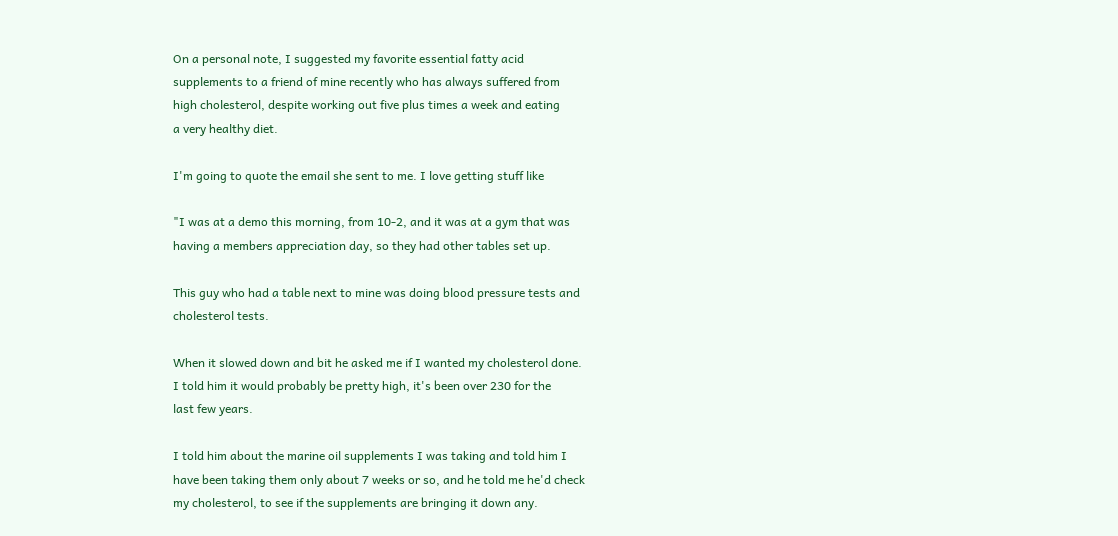On a personal note, I suggested my favorite essential fatty acid
supplements to a friend of mine recently who has always suffered from
high cholesterol, despite working out five plus times a week and eating
a very healthy diet.

I'm going to quote the email she sent to me. I love getting stuff like

"I was at a demo this morning, from 10-2, and it was at a gym that was
having a members appreciation day, so they had other tables set up.

This guy who had a table next to mine was doing blood pressure tests and
cholesterol tests.

When it slowed down and bit he asked me if I wanted my cholesterol done.
I told him it would probably be pretty high, it's been over 230 for the
last few years.

I told him about the marine oil supplements I was taking and told him I
have been taking them only about 7 weeks or so, and he told me he'd check
my cholesterol, to see if the supplements are bringing it down any.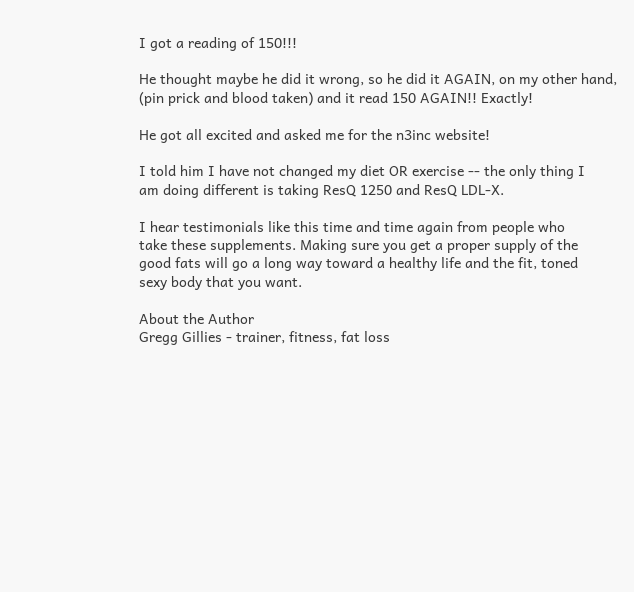I got a reading of 150!!!

He thought maybe he did it wrong, so he did it AGAIN, on my other hand,
(pin prick and blood taken) and it read 150 AGAIN!! Exactly!

He got all excited and asked me for the n3inc website!

I told him I have not changed my diet OR exercise -- the only thing I
am doing different is taking ResQ 1250 and ResQ LDL-X.

I hear testimonials like this time and time again from people who
take these supplements. Making sure you get a proper supply of the
good fats will go a long way toward a healthy life and the fit, toned
sexy body that you want.

About the Author
Gregg Gillies - trainer, fitness, fat loss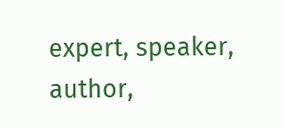expert, speaker, author,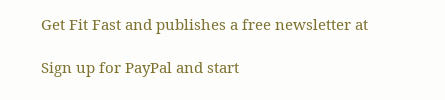Get Fit Fast and publishes a free newsletter at

Sign up for PayPal and start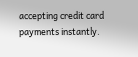accepting credit card payments instantly.